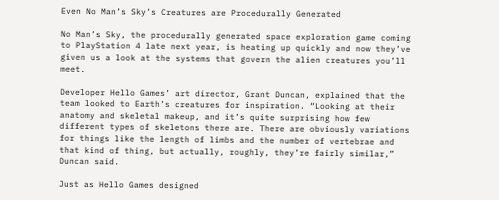Even No Man’s Sky’s Creatures are Procedurally Generated

No Man’s Sky, the procedurally generated space exploration game coming to PlayStation 4 late next year, is heating up quickly and now they’ve given us a look at the systems that govern the alien creatures you’ll meet.

Developer Hello Games’ art director, Grant Duncan, explained that the team looked to Earth’s creatures for inspiration. “Looking at their anatomy and skeletal makeup, and it’s quite surprising how few different types of skeletons there are. There are obviously variations for things like the length of limbs and the number of vertebrae and that kind of thing, but actually, roughly, they’re fairly similar,” Duncan said.

Just as Hello Games designed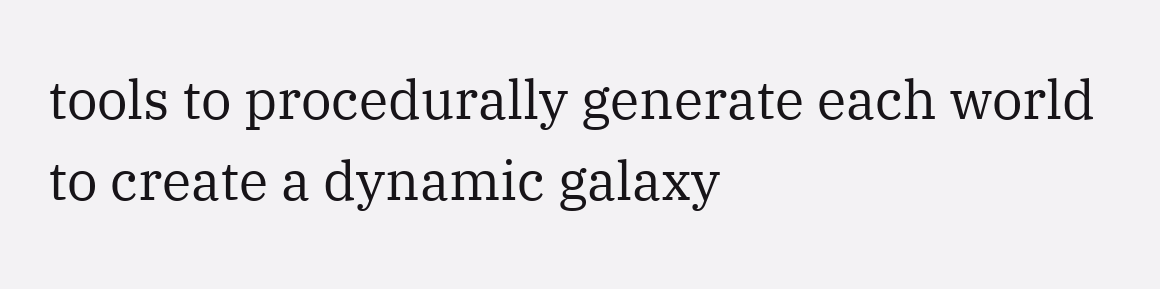tools to procedurally generate each world to create a dynamic galaxy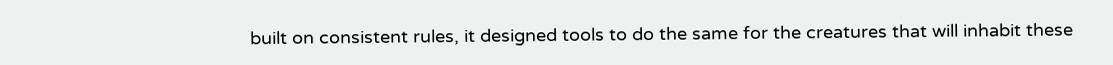built on consistent rules, it designed tools to do the same for the creatures that will inhabit these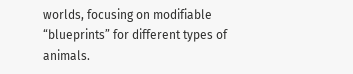worlds, focusing on modifiable “blueprints” for different types of animals.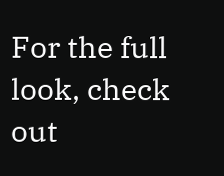For the full look, check out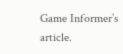Game Informer’s article.